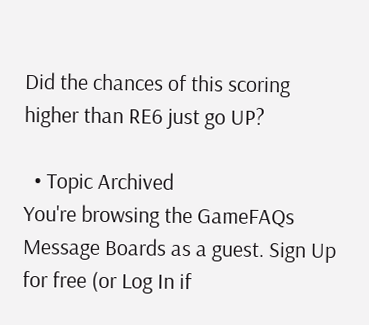Did the chances of this scoring higher than RE6 just go UP?

  • Topic Archived
You're browsing the GameFAQs Message Boards as a guest. Sign Up for free (or Log In if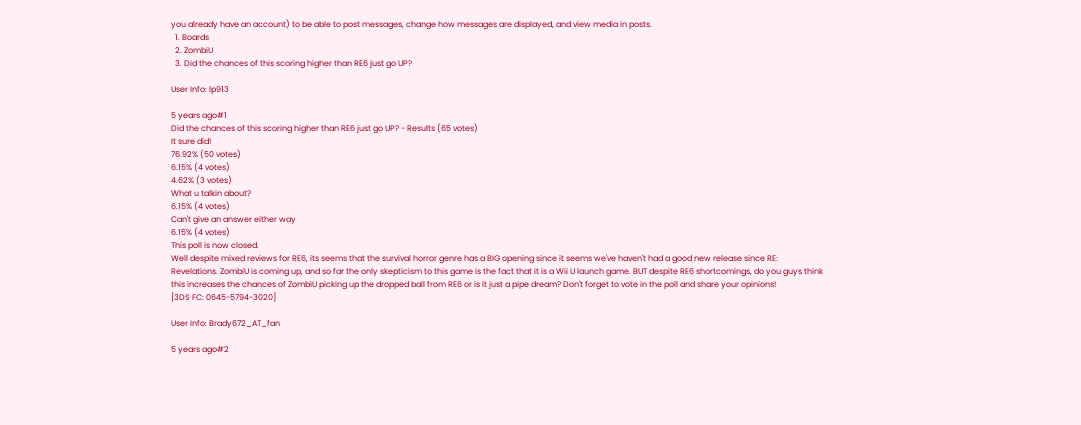you already have an account) to be able to post messages, change how messages are displayed, and view media in posts.
  1. Boards
  2. ZombiU
  3. Did the chances of this scoring higher than RE6 just go UP?

User Info: lp913

5 years ago#1
Did the chances of this scoring higher than RE6 just go UP? - Results (65 votes)
It sure did!
76.92% (50 votes)
6.15% (4 votes)
4.62% (3 votes)
What u talkin about?
6.15% (4 votes)
Can't give an answer either way
6.15% (4 votes)
This poll is now closed.
Well despite mixed reviews for RE6, its seems that the survival horror genre has a BIG opening since it seems we've haven't had a good new release since RE: Revelations. ZombiU is coming up, and so far the only skepticism to this game is the fact that it is a Wii U launch game. BUT despite RE6 shortcomings, do you guys think this increases the chances of ZombiU picking up the dropped ball from RE6 or is it just a pipe dream? Don't forget to vote in the poll and share your opinions!
[3DS FC: 0645-5794-3020]

User Info: Brady672_AT_fan

5 years ago#2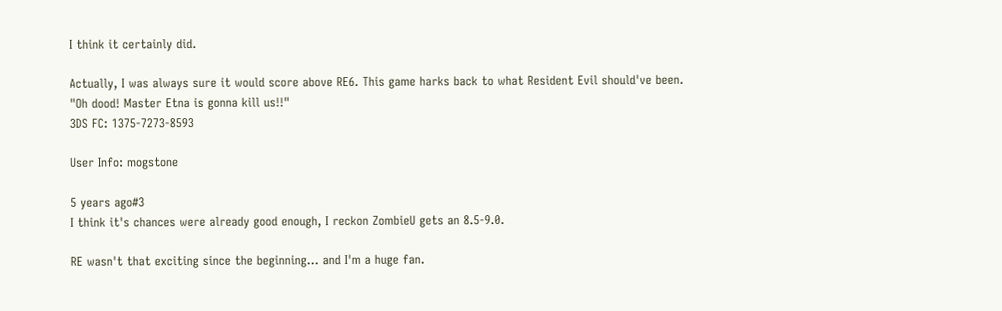I think it certainly did.

Actually, I was always sure it would score above RE6. This game harks back to what Resident Evil should've been.
"Oh dood! Master Etna is gonna kill us!!"
3DS FC: 1375-7273-8593

User Info: mogstone

5 years ago#3
I think it's chances were already good enough, I reckon ZombieU gets an 8.5-9.0.

RE wasn't that exciting since the beginning... and I'm a huge fan.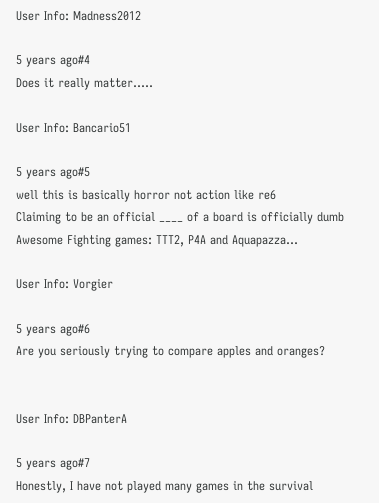User Info: Madness2012

5 years ago#4
Does it really matter.....

User Info: Bancario51

5 years ago#5
well this is basically horror not action like re6
Claiming to be an official ____ of a board is officially dumb
Awesome Fighting games: TTT2, P4A and Aquapazza...

User Info: Vorgier

5 years ago#6
Are you seriously trying to compare apples and oranges?


User Info: DBPanterA

5 years ago#7
Honestly, I have not played many games in the survival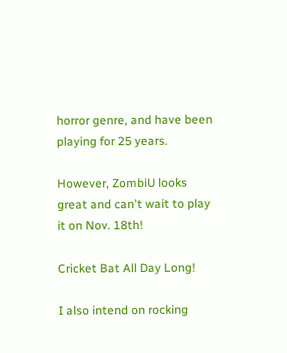horror genre, and have been playing for 25 years.

However, ZombiU looks great and can't wait to play it on Nov. 18th!

Cricket Bat All Day Long!

I also intend on rocking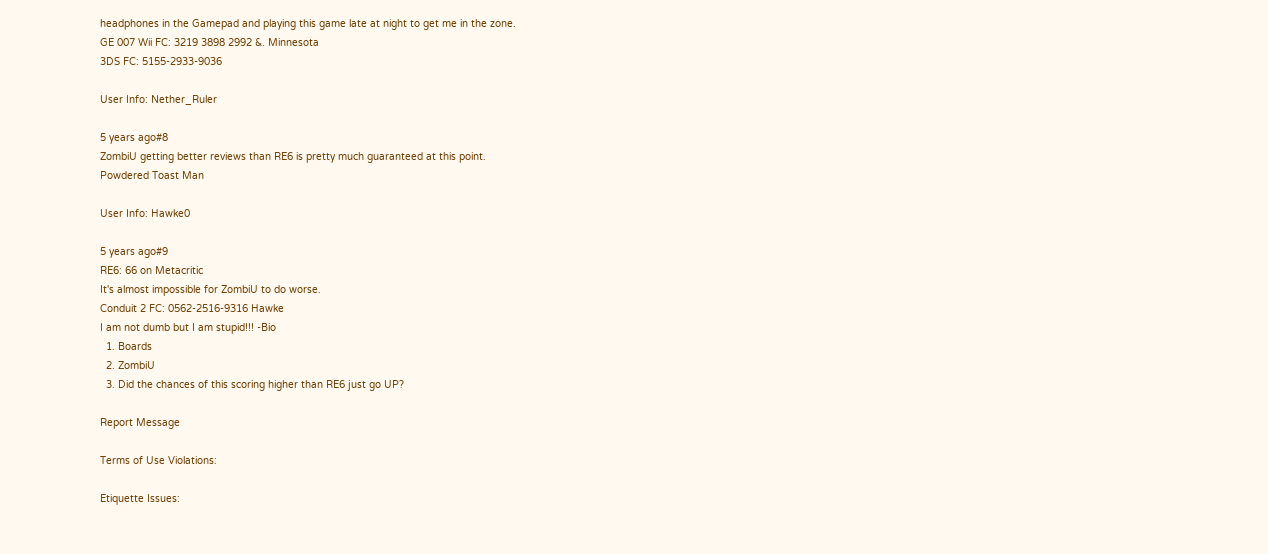headphones in the Gamepad and playing this game late at night to get me in the zone.
GE 007 Wii FC: 3219 3898 2992 &. Minnesota
3DS FC: 5155-2933-9036

User Info: Nether_Ruler

5 years ago#8
ZombiU getting better reviews than RE6 is pretty much guaranteed at this point.
Powdered Toast Man

User Info: Hawke0

5 years ago#9
RE6: 66 on Metacritic
It's almost impossible for ZombiU to do worse.
Conduit 2 FC: 0562-2516-9316 Hawke
I am not dumb but I am stupid!!! -Bio
  1. Boards
  2. ZombiU
  3. Did the chances of this scoring higher than RE6 just go UP?

Report Message

Terms of Use Violations:

Etiquette Issues: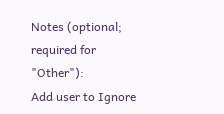Notes (optional; required for "Other"):
Add user to Ignore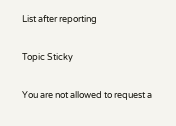List after reporting

Topic Sticky

You are not allowed to request a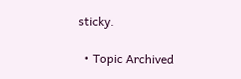sticky.

  • Topic Archived